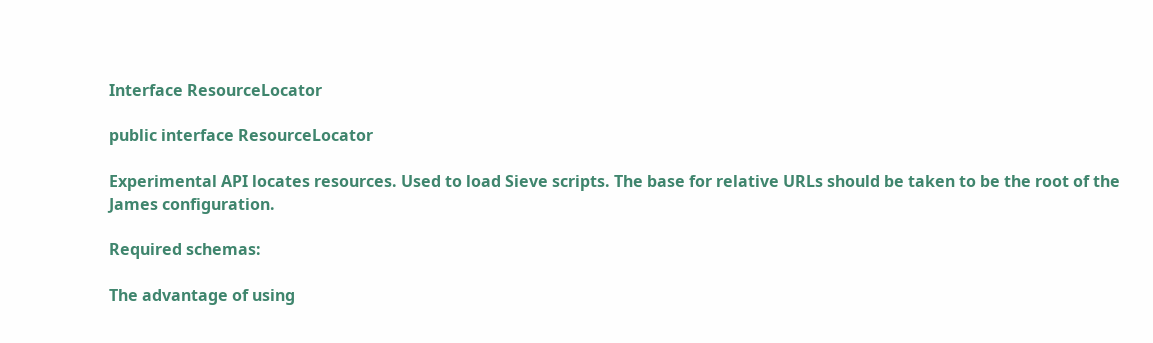Interface ResourceLocator

public interface ResourceLocator

Experimental API locates resources. Used to load Sieve scripts. The base for relative URLs should be taken to be the root of the James configuration.

Required schemas:

The advantage of using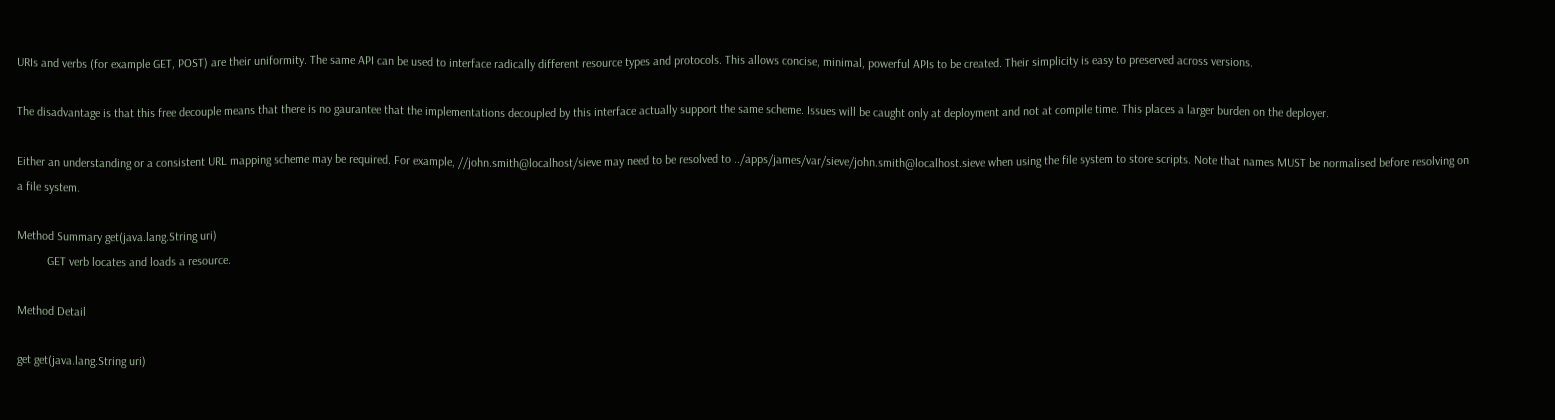URIs and verbs (for example GET, POST) are their uniformity. The same API can be used to interface radically different resource types and protocols. This allows concise, minimal, powerful APIs to be created. Their simplicity is easy to preserved across versions.

The disadvantage is that this free decouple means that there is no gaurantee that the implementations decoupled by this interface actually support the same scheme. Issues will be caught only at deployment and not at compile time. This places a larger burden on the deployer.

Either an understanding or a consistent URL mapping scheme may be required. For example, //john.smith@localhost/sieve may need to be resolved to ../apps/james/var/sieve/john.smith@localhost.sieve when using the file system to store scripts. Note that names MUST be normalised before resolving on a file system.

Method Summary get(java.lang.String uri)
          GET verb locates and loads a resource.

Method Detail

get get(java.lang.String uri)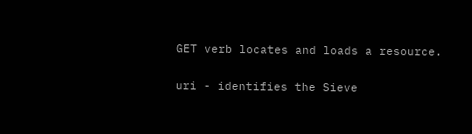GET verb locates and loads a resource.

uri - identifies the Sieve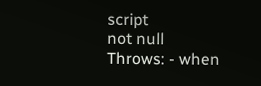script
not null
Throws: - when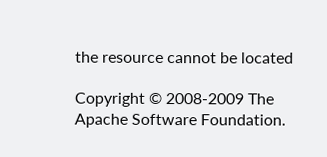the resource cannot be located

Copyright © 2008-2009 The Apache Software Foundation.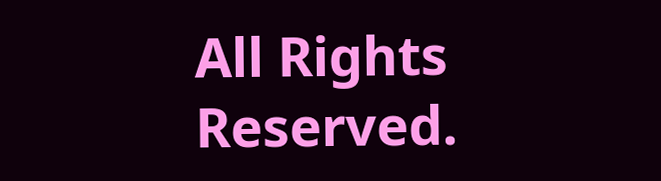All Rights Reserved.